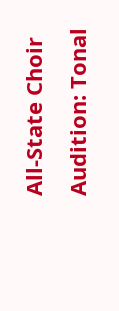All-State Choir Audition: Tonal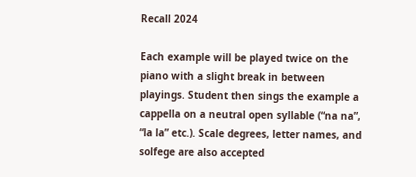Recall 2024

Each example will be played twice on the piano with a slight break in between playings. Student then sings the example a cappella on a neutral open syllable (“na na”, “la la” etc.). Scale degrees, letter names, and solfege are also accepted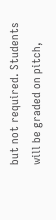but not required. Students will be graded on pitch,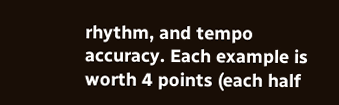rhythm, and tempo accuracy. Each example is worth 4 points (each half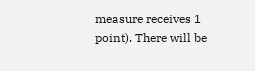measure receives 1 point). There will be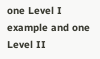one Level I example and one Level II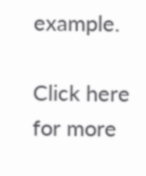example.

Click here for more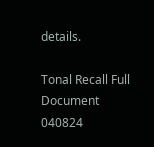details.

Tonal Recall Full Document 040824